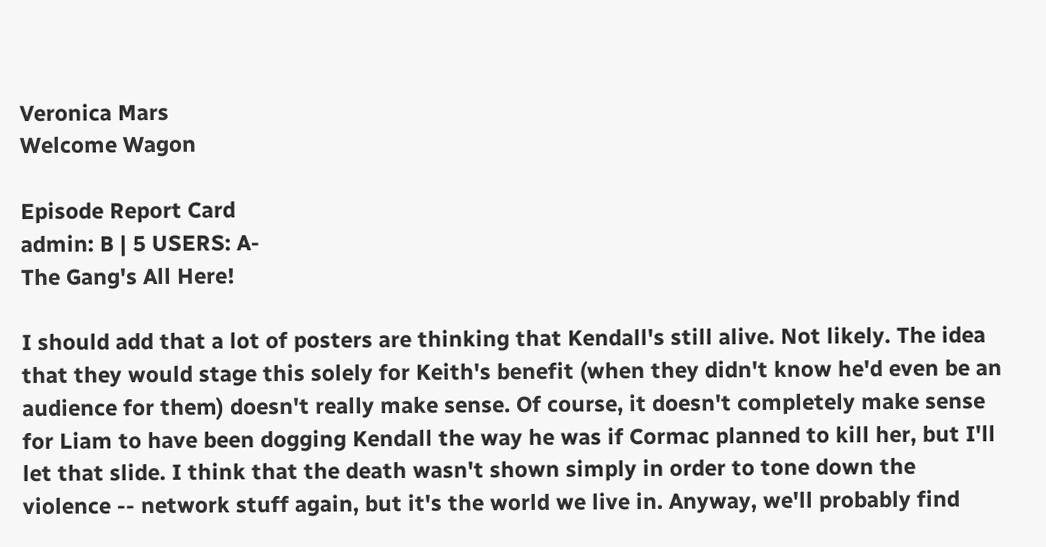Veronica Mars
Welcome Wagon

Episode Report Card
admin: B | 5 USERS: A-
The Gang's All Here!

I should add that a lot of posters are thinking that Kendall's still alive. Not likely. The idea that they would stage this solely for Keith's benefit (when they didn't know he'd even be an audience for them) doesn't really make sense. Of course, it doesn't completely make sense for Liam to have been dogging Kendall the way he was if Cormac planned to kill her, but I'll let that slide. I think that the death wasn't shown simply in order to tone down the violence -- network stuff again, but it's the world we live in. Anyway, we'll probably find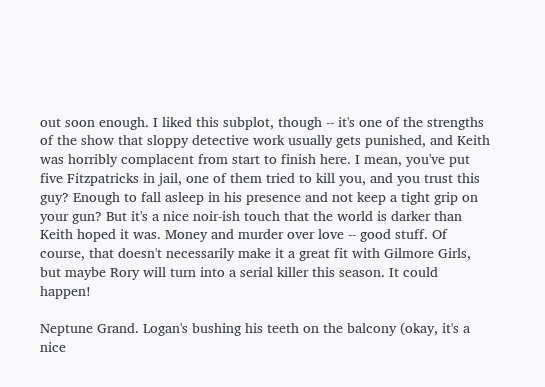out soon enough. I liked this subplot, though -- it's one of the strengths of the show that sloppy detective work usually gets punished, and Keith was horribly complacent from start to finish here. I mean, you've put five Fitzpatricks in jail, one of them tried to kill you, and you trust this guy? Enough to fall asleep in his presence and not keep a tight grip on your gun? But it's a nice noir-ish touch that the world is darker than Keith hoped it was. Money and murder over love -- good stuff. Of course, that doesn't necessarily make it a great fit with Gilmore Girls, but maybe Rory will turn into a serial killer this season. It could happen!

Neptune Grand. Logan's bushing his teeth on the balcony (okay, it's a nice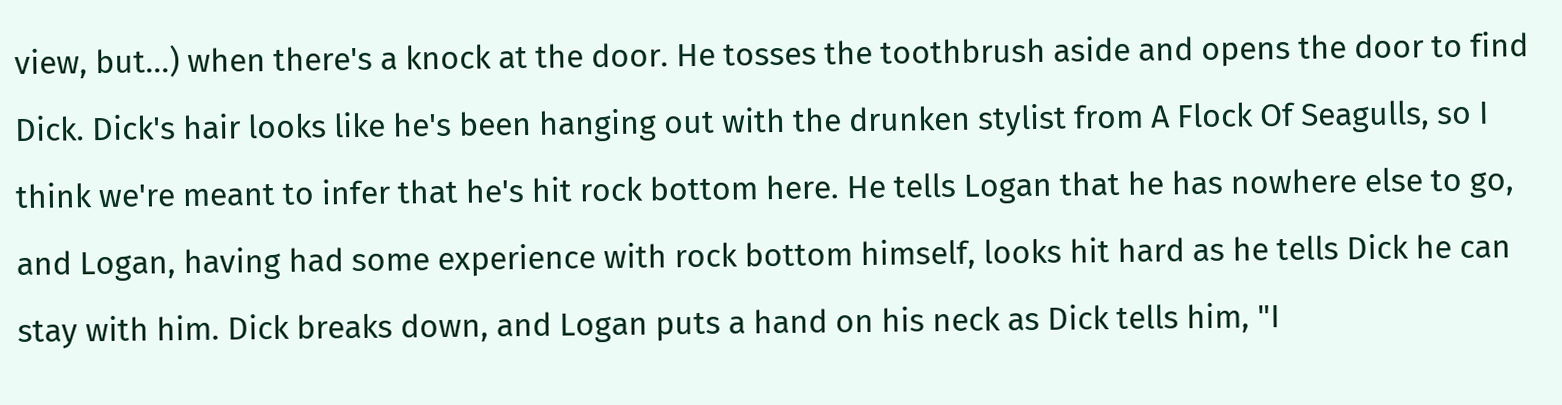view, but...) when there's a knock at the door. He tosses the toothbrush aside and opens the door to find Dick. Dick's hair looks like he's been hanging out with the drunken stylist from A Flock Of Seagulls, so I think we're meant to infer that he's hit rock bottom here. He tells Logan that he has nowhere else to go, and Logan, having had some experience with rock bottom himself, looks hit hard as he tells Dick he can stay with him. Dick breaks down, and Logan puts a hand on his neck as Dick tells him, "I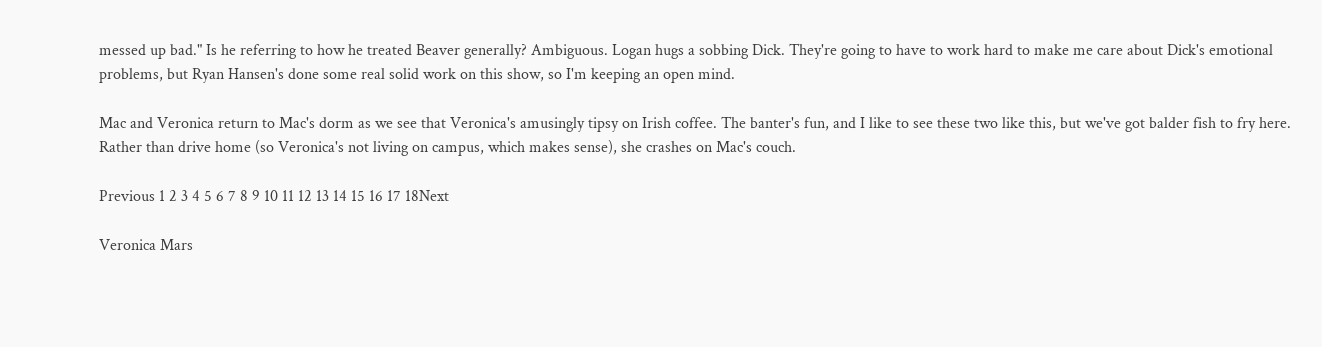messed up bad." Is he referring to how he treated Beaver generally? Ambiguous. Logan hugs a sobbing Dick. They're going to have to work hard to make me care about Dick's emotional problems, but Ryan Hansen's done some real solid work on this show, so I'm keeping an open mind.

Mac and Veronica return to Mac's dorm as we see that Veronica's amusingly tipsy on Irish coffee. The banter's fun, and I like to see these two like this, but we've got balder fish to fry here. Rather than drive home (so Veronica's not living on campus, which makes sense), she crashes on Mac's couch.

Previous 1 2 3 4 5 6 7 8 9 10 11 12 13 14 15 16 17 18Next

Veronica Mars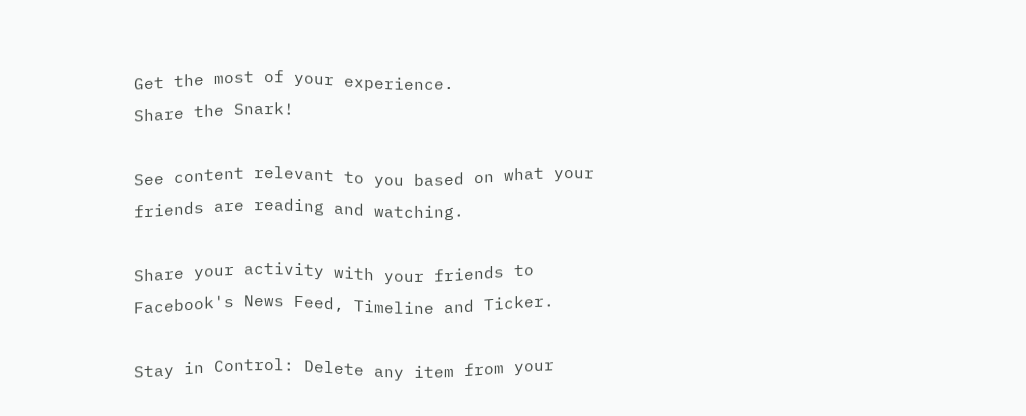Get the most of your experience.
Share the Snark!

See content relevant to you based on what your friends are reading and watching.

Share your activity with your friends to Facebook's News Feed, Timeline and Ticker.

Stay in Control: Delete any item from your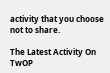activity that you choose not to share.

The Latest Activity On TwOP